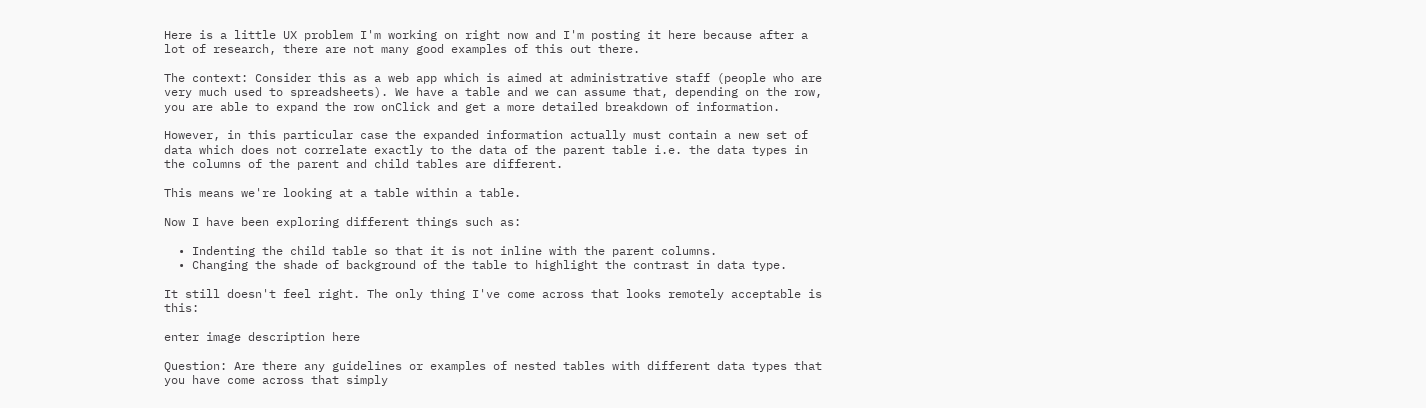Here is a little UX problem I'm working on right now and I'm posting it here because after a lot of research, there are not many good examples of this out there.

The context: Consider this as a web app which is aimed at administrative staff (people who are very much used to spreadsheets). We have a table and we can assume that, depending on the row, you are able to expand the row onClick and get a more detailed breakdown of information.

However, in this particular case the expanded information actually must contain a new set of data which does not correlate exactly to the data of the parent table i.e. the data types in the columns of the parent and child tables are different.

This means we're looking at a table within a table.

Now I have been exploring different things such as:

  • Indenting the child table so that it is not inline with the parent columns.
  • Changing the shade of background of the table to highlight the contrast in data type.

It still doesn't feel right. The only thing I've come across that looks remotely acceptable is this:

enter image description here

Question: Are there any guidelines or examples of nested tables with different data types that you have come across that simply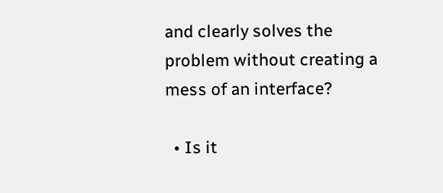and clearly solves the problem without creating a mess of an interface?

  • Is it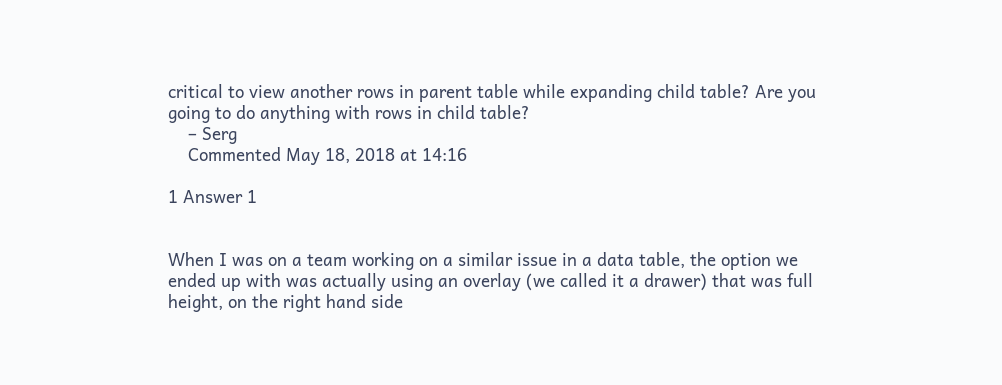critical to view another rows in parent table while expanding child table? Are you going to do anything with rows in child table?
    – Serg
    Commented May 18, 2018 at 14:16

1 Answer 1


When I was on a team working on a similar issue in a data table, the option we ended up with was actually using an overlay (we called it a drawer) that was full height, on the right hand side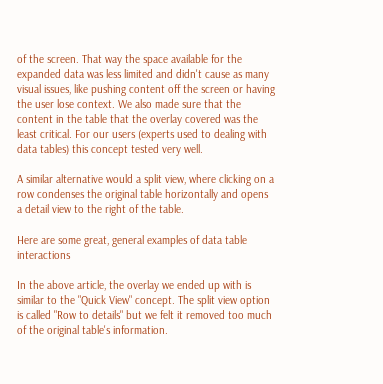of the screen. That way the space available for the expanded data was less limited and didn't cause as many visual issues, like pushing content off the screen or having the user lose context. We also made sure that the content in the table that the overlay covered was the least critical. For our users (experts used to dealing with data tables) this concept tested very well.

A similar alternative would a split view, where clicking on a row condenses the original table horizontally and opens a detail view to the right of the table.

Here are some great, general examples of data table interactions

In the above article, the overlay we ended up with is similar to the "Quick View" concept. The split view option is called "Row to details" but we felt it removed too much of the original table's information.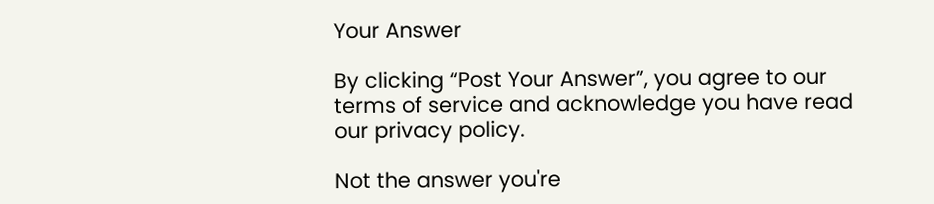Your Answer

By clicking “Post Your Answer”, you agree to our terms of service and acknowledge you have read our privacy policy.

Not the answer you're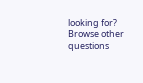looking for? Browse other questions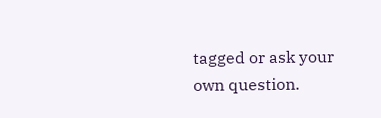tagged or ask your own question.